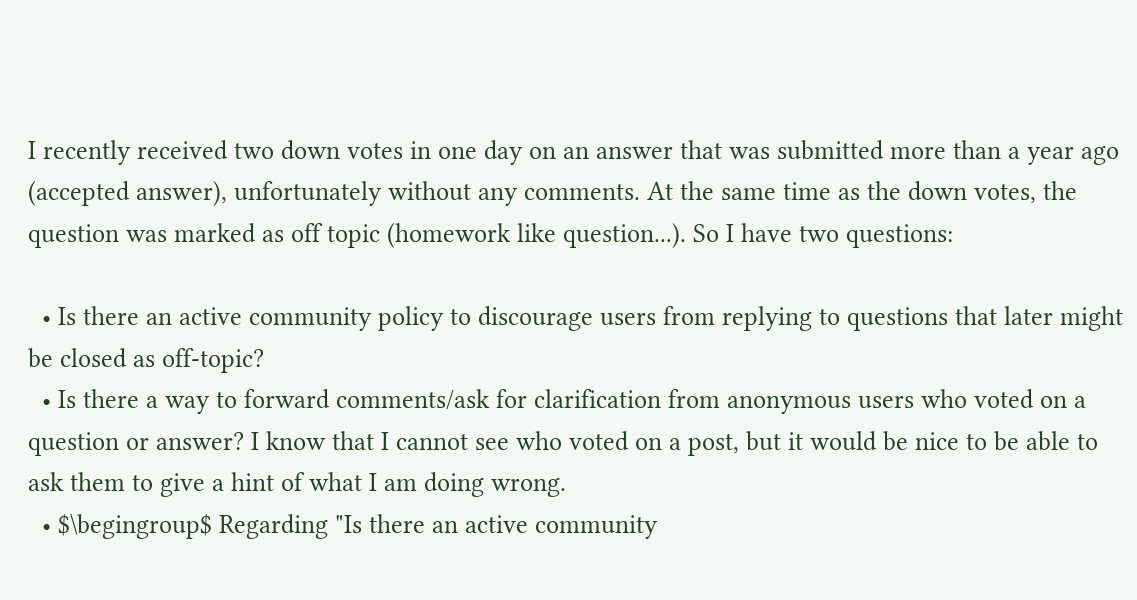I recently received two down votes in one day on an answer that was submitted more than a year ago (accepted answer), unfortunately without any comments. At the same time as the down votes, the question was marked as off topic (homework like question...). So I have two questions:

  • Is there an active community policy to discourage users from replying to questions that later might be closed as off-topic?
  • Is there a way to forward comments/ask for clarification from anonymous users who voted on a question or answer? I know that I cannot see who voted on a post, but it would be nice to be able to ask them to give a hint of what I am doing wrong.
  • $\begingroup$ Regarding "Is there an active community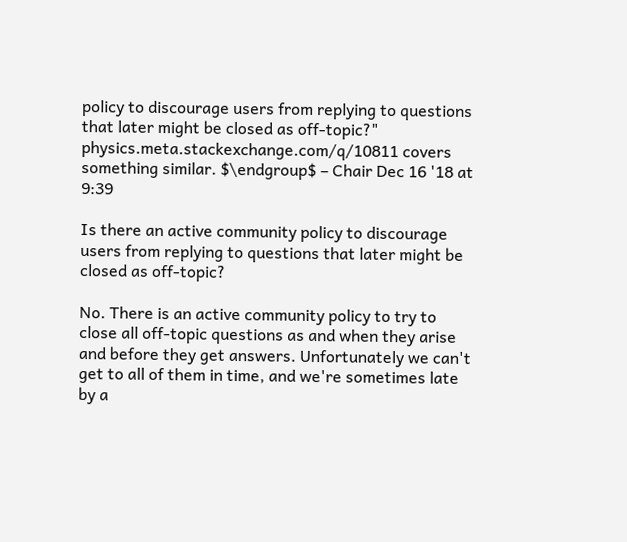policy to discourage users from replying to questions that later might be closed as off-topic?" physics.meta.stackexchange.com/q/10811 covers something similar. $\endgroup$ – Chair Dec 16 '18 at 9:39

Is there an active community policy to discourage users from replying to questions that later might be closed as off-topic?

No. There is an active community policy to try to close all off-topic questions as and when they arise and before they get answers. Unfortunately we can't get to all of them in time, and we're sometimes late by a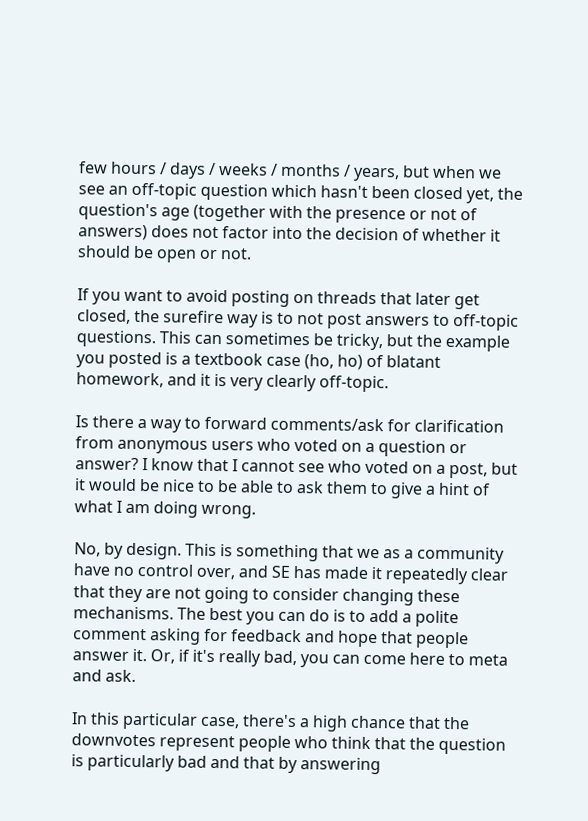few hours / days / weeks / months / years, but when we see an off-topic question which hasn't been closed yet, the question's age (together with the presence or not of answers) does not factor into the decision of whether it should be open or not.

If you want to avoid posting on threads that later get closed, the surefire way is to not post answers to off-topic questions. This can sometimes be tricky, but the example you posted is a textbook case (ho, ho) of blatant homework, and it is very clearly off-topic.

Is there a way to forward comments/ask for clarification from anonymous users who voted on a question or answer? I know that I cannot see who voted on a post, but it would be nice to be able to ask them to give a hint of what I am doing wrong.

No, by design. This is something that we as a community have no control over, and SE has made it repeatedly clear that they are not going to consider changing these mechanisms. The best you can do is to add a polite comment asking for feedback and hope that people answer it. Or, if it's really bad, you can come here to meta and ask.

In this particular case, there's a high chance that the downvotes represent people who think that the question is particularly bad and that by answering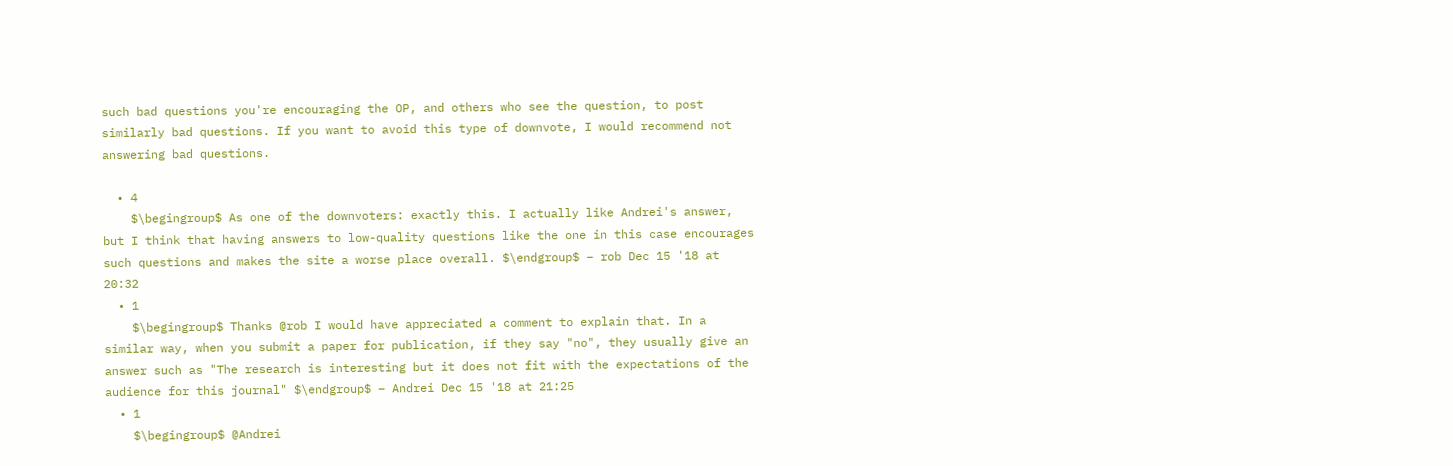such bad questions you're encouraging the OP, and others who see the question, to post similarly bad questions. If you want to avoid this type of downvote, I would recommend not answering bad questions.

  • 4
    $\begingroup$ As one of the downvoters: exactly this. I actually like Andrei's answer, but I think that having answers to low-quality questions like the one in this case encourages such questions and makes the site a worse place overall. $\endgroup$ – rob Dec 15 '18 at 20:32
  • 1
    $\begingroup$ Thanks @rob I would have appreciated a comment to explain that. In a similar way, when you submit a paper for publication, if they say "no", they usually give an answer such as "The research is interesting but it does not fit with the expectations of the audience for this journal" $\endgroup$ – Andrei Dec 15 '18 at 21:25
  • 1
    $\begingroup$ @Andrei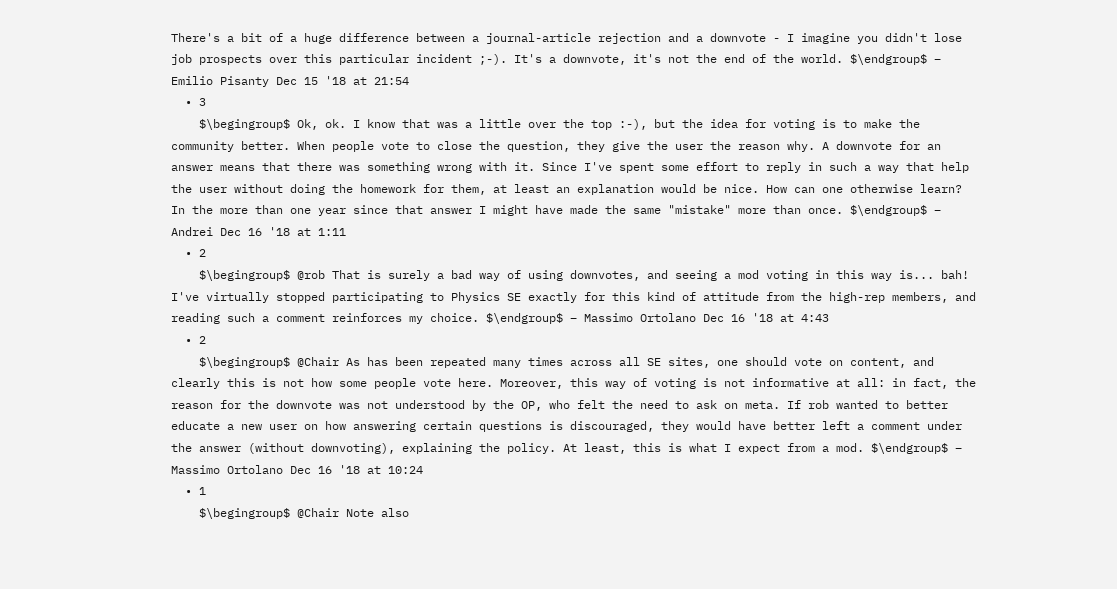There's a bit of a huge difference between a journal-article rejection and a downvote - I imagine you didn't lose job prospects over this particular incident ;-). It's a downvote, it's not the end of the world. $\endgroup$ – Emilio Pisanty Dec 15 '18 at 21:54
  • 3
    $\begingroup$ Ok, ok. I know that was a little over the top :-), but the idea for voting is to make the community better. When people vote to close the question, they give the user the reason why. A downvote for an answer means that there was something wrong with it. Since I've spent some effort to reply in such a way that help the user without doing the homework for them, at least an explanation would be nice. How can one otherwise learn? In the more than one year since that answer I might have made the same "mistake" more than once. $\endgroup$ – Andrei Dec 16 '18 at 1:11
  • 2
    $\begingroup$ @rob That is surely a bad way of using downvotes, and seeing a mod voting in this way is... bah! I've virtually stopped participating to Physics SE exactly for this kind of attitude from the high-rep members, and reading such a comment reinforces my choice. $\endgroup$ – Massimo Ortolano Dec 16 '18 at 4:43
  • 2
    $\begingroup$ @Chair As has been repeated many times across all SE sites, one should vote on content, and clearly this is not how some people vote here. Moreover, this way of voting is not informative at all: in fact, the reason for the downvote was not understood by the OP, who felt the need to ask on meta. If rob wanted to better educate a new user on how answering certain questions is discouraged, they would have better left a comment under the answer (without downvoting), explaining the policy. At least, this is what I expect from a mod. $\endgroup$ – Massimo Ortolano Dec 16 '18 at 10:24
  • 1
    $\begingroup$ @Chair Note also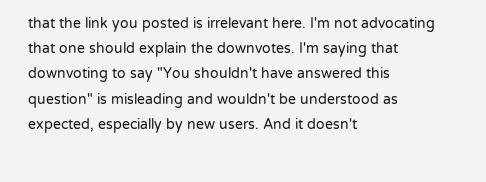that the link you posted is irrelevant here. I'm not advocating that one should explain the downvotes. I'm saying that downvoting to say "You shouldn't have answered this question" is misleading and wouldn't be understood as expected, especially by new users. And it doesn't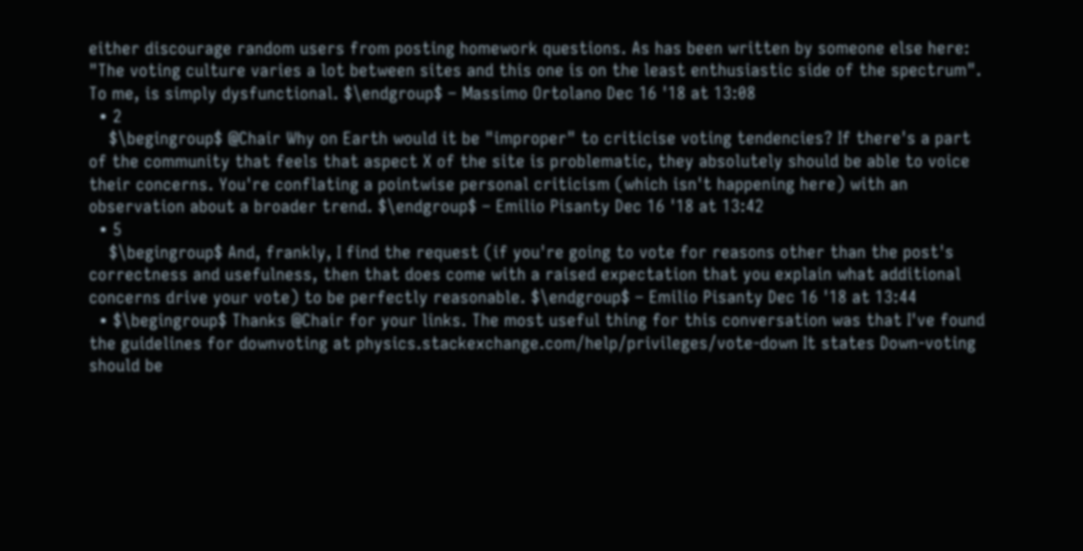either discourage random users from posting homework questions. As has been written by someone else here: "The voting culture varies a lot between sites and this one is on the least enthusiastic side of the spectrum". To me, is simply dysfunctional. $\endgroup$ – Massimo Ortolano Dec 16 '18 at 13:08
  • 2
    $\begingroup$ @Chair Why on Earth would it be "improper" to criticise voting tendencies? If there's a part of the community that feels that aspect X of the site is problematic, they absolutely should be able to voice their concerns. You're conflating a pointwise personal criticism (which isn't happening here) with an observation about a broader trend. $\endgroup$ – Emilio Pisanty Dec 16 '18 at 13:42
  • 5
    $\begingroup$ And, frankly, I find the request (if you're going to vote for reasons other than the post's correctness and usefulness, then that does come with a raised expectation that you explain what additional concerns drive your vote) to be perfectly reasonable. $\endgroup$ – Emilio Pisanty Dec 16 '18 at 13:44
  • $\begingroup$ Thanks @Chair for your links. The most useful thing for this conversation was that I've found the guidelines for downvoting at physics.stackexchange.com/help/privileges/vote-down It states Down-voting should be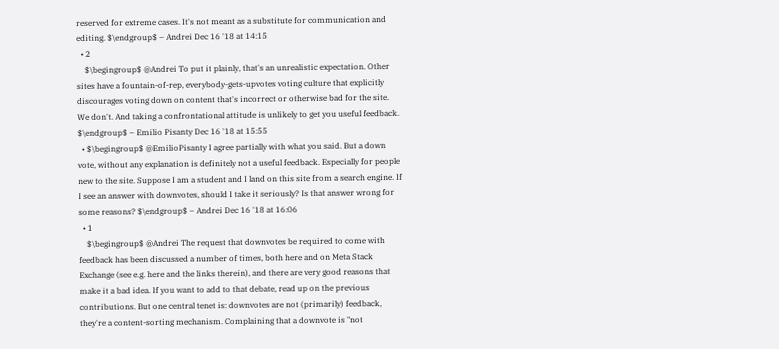reserved for extreme cases. It's not meant as a substitute for communication and editing. $\endgroup$ – Andrei Dec 16 '18 at 14:15
  • 2
    $\begingroup$ @Andrei To put it plainly, that's an unrealistic expectation. Other sites have a fountain-of-rep, everybody-gets-upvotes voting culture that explicitly discourages voting down on content that's incorrect or otherwise bad for the site. We don't. And taking a confrontational attitude is unlikely to get you useful feedback. $\endgroup$ – Emilio Pisanty Dec 16 '18 at 15:55
  • $\begingroup$ @EmilioPisanty I agree partially with what you said. But a down vote, without any explanation is definitely not a useful feedback. Especially for people new to the site. Suppose I am a student and I land on this site from a search engine. If I see an answer with downvotes, should I take it seriously? Is that answer wrong for some reasons? $\endgroup$ – Andrei Dec 16 '18 at 16:06
  • 1
    $\begingroup$ @Andrei The request that downvotes be required to come with feedback has been discussed a number of times, both here and on Meta Stack Exchange (see e.g. here and the links therein), and there are very good reasons that make it a bad idea. If you want to add to that debate, read up on the previous contributions. But one central tenet is: downvotes are not (primarily) feedback, they're a content-sorting mechanism. Complaining that a downvote is "not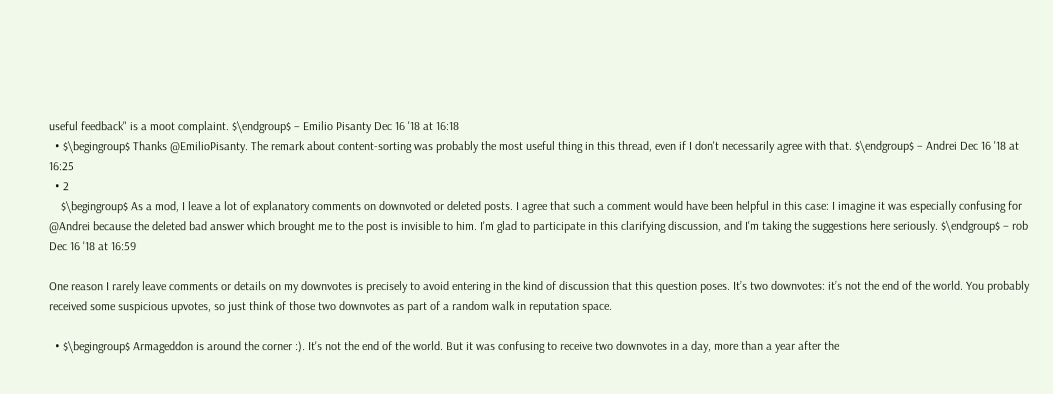useful feedback" is a moot complaint. $\endgroup$ – Emilio Pisanty Dec 16 '18 at 16:18
  • $\begingroup$ Thanks @EmilioPisanty. The remark about content-sorting was probably the most useful thing in this thread, even if I don't necessarily agree with that. $\endgroup$ – Andrei Dec 16 '18 at 16:25
  • 2
    $\begingroup$ As a mod, I leave a lot of explanatory comments on downvoted or deleted posts. I agree that such a comment would have been helpful in this case: I imagine it was especially confusing for @Andrei because the deleted bad answer which brought me to the post is invisible to him. I'm glad to participate in this clarifying discussion, and I'm taking the suggestions here seriously. $\endgroup$ – rob Dec 16 '18 at 16:59

One reason I rarely leave comments or details on my downvotes is precisely to avoid entering in the kind of discussion that this question poses. It’s two downvotes: it’s not the end of the world. You probably received some suspicious upvotes, so just think of those two downvotes as part of a random walk in reputation space.

  • $\begingroup$ Armageddon is around the corner :). It's not the end of the world. But it was confusing to receive two downvotes in a day, more than a year after the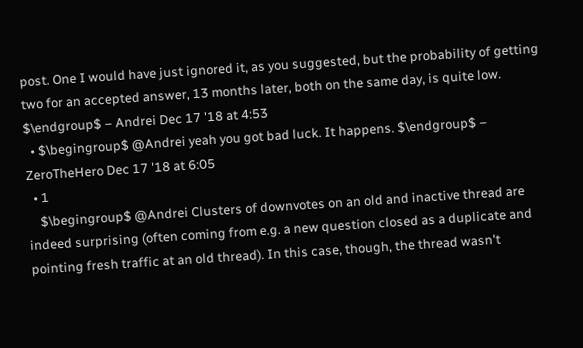post. One I would have just ignored it, as you suggested, but the probability of getting two for an accepted answer, 13 months later, both on the same day, is quite low. $\endgroup$ – Andrei Dec 17 '18 at 4:53
  • $\begingroup$ @Andrei yeah you got bad luck. It happens. $\endgroup$ – ZeroTheHero Dec 17 '18 at 6:05
  • 1
    $\begingroup$ @Andrei Clusters of downvotes on an old and inactive thread are indeed surprising (often coming from e.g. a new question closed as a duplicate and pointing fresh traffic at an old thread). In this case, though, the thread wasn't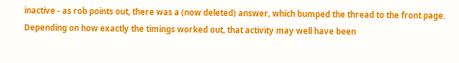inactive - as rob points out, there was a (now deleted) answer, which bumped the thread to the front page. Depending on how exactly the timings worked out, that activity may well have been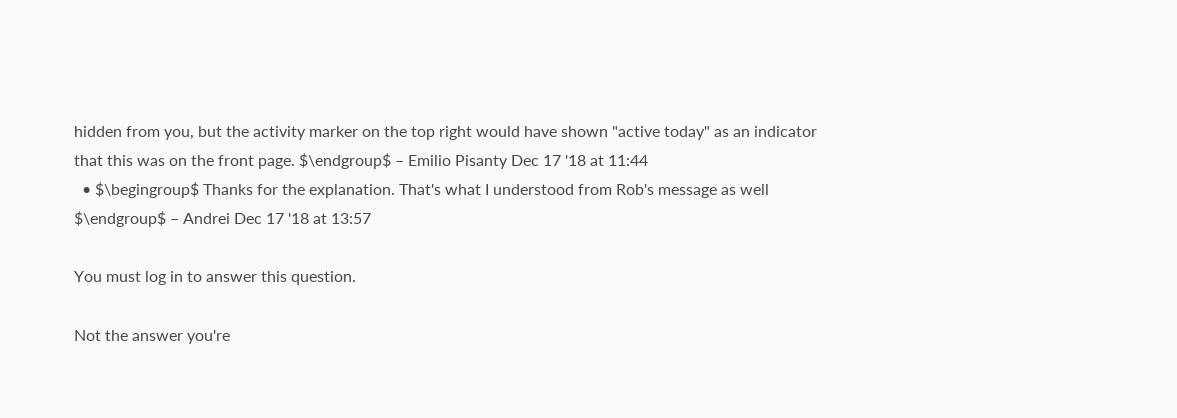hidden from you, but the activity marker on the top right would have shown "active today" as an indicator that this was on the front page. $\endgroup$ – Emilio Pisanty Dec 17 '18 at 11:44
  • $\begingroup$ Thanks for the explanation. That's what I understood from Rob's message as well $\endgroup$ – Andrei Dec 17 '18 at 13:57

You must log in to answer this question.

Not the answer you're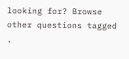looking for? Browse other questions tagged .